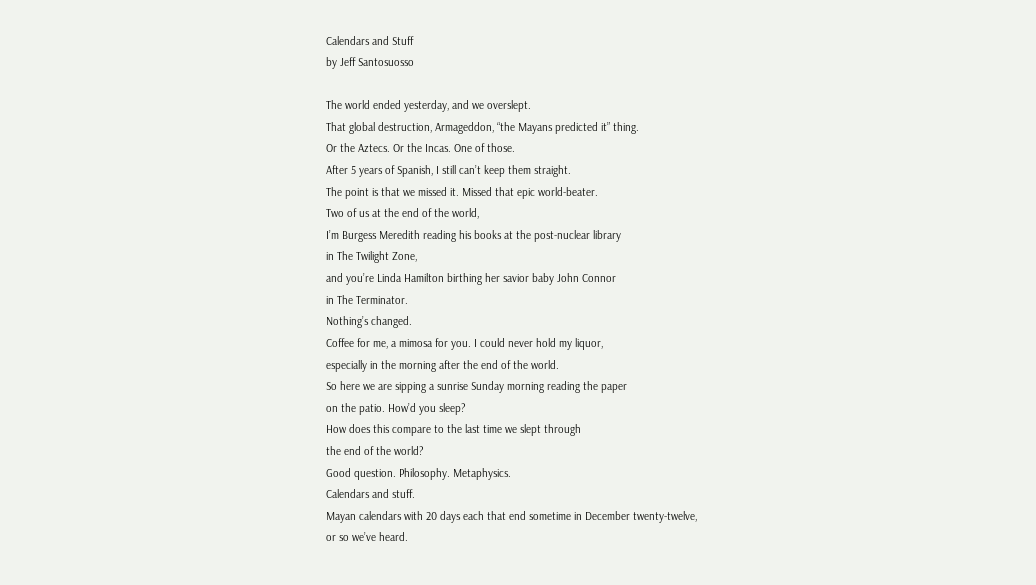Calendars and Stuff
by Jeff Santosuosso

The world ended yesterday, and we overslept.
That global destruction, Armageddon, “the Mayans predicted it” thing.
Or the Aztecs. Or the Incas. One of those.
After 5 years of Spanish, I still can’t keep them straight.
The point is that we missed it. Missed that epic world-beater.
Two of us at the end of the world,
I’m Burgess Meredith reading his books at the post-nuclear library
in The Twilight Zone,
and you’re Linda Hamilton birthing her savior baby John Connor
in The Terminator.
Nothing’s changed.
Coffee for me, a mimosa for you. I could never hold my liquor,
especially in the morning after the end of the world.
So here we are sipping a sunrise Sunday morning reading the paper
on the patio. How’d you sleep?
How does this compare to the last time we slept through
the end of the world?
Good question. Philosophy. Metaphysics.
Calendars and stuff.
Mayan calendars with 20 days each that end sometime in December twenty-twelve,
or so we’ve heard.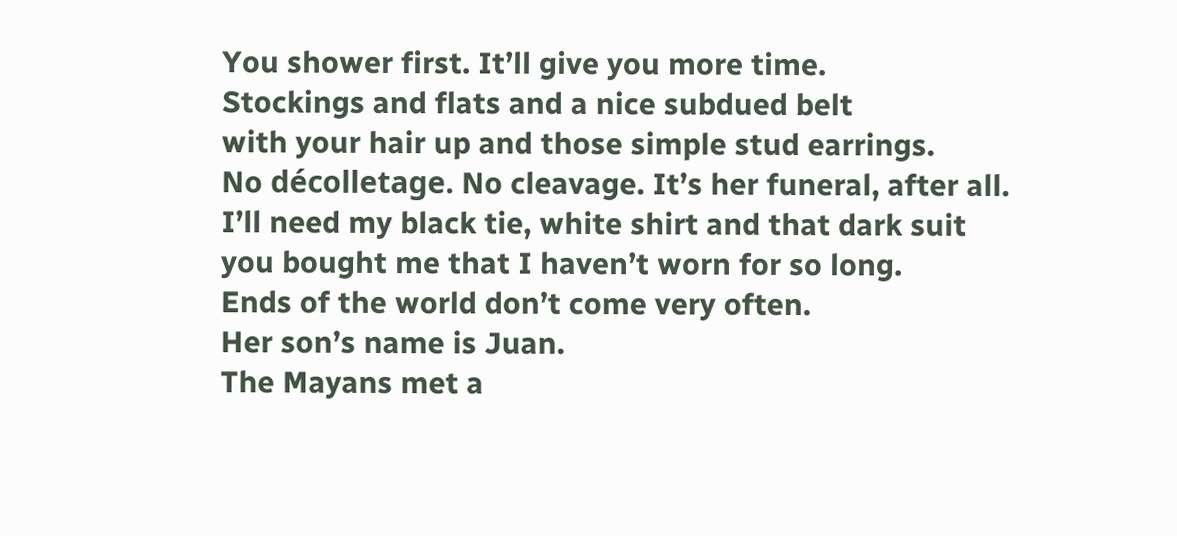You shower first. It’ll give you more time.
Stockings and flats and a nice subdued belt
with your hair up and those simple stud earrings.
No décolletage. No cleavage. It’s her funeral, after all.
I’ll need my black tie, white shirt and that dark suit
you bought me that I haven’t worn for so long.
Ends of the world don’t come very often.
Her son’s name is Juan.
The Mayans met a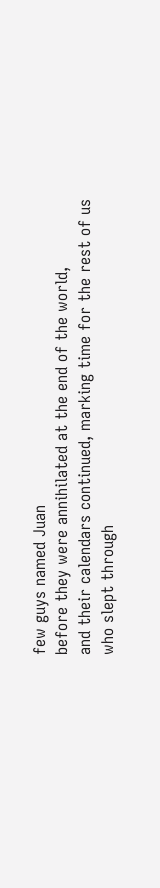few guys named Juan
before they were annihilated at the end of the world,
and their calendars continued, marking time for the rest of us
who slept through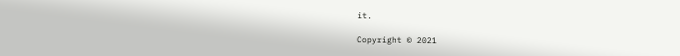it.

Copyright © 2021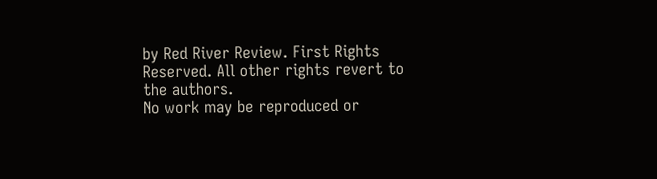by Red River Review. First Rights Reserved. All other rights revert to the authors.
No work may be reproduced or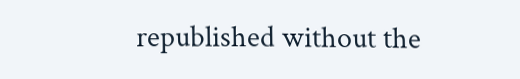republished without the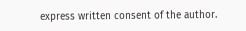express written consent of the author.